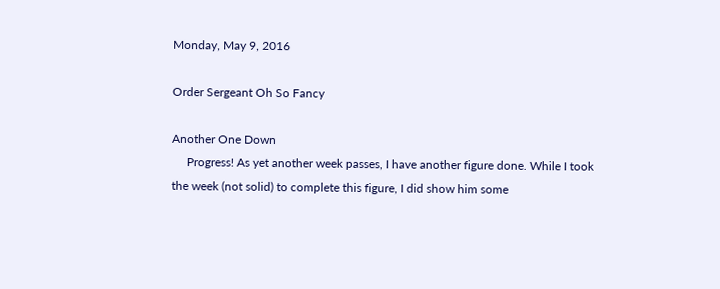Monday, May 9, 2016

Order Sergeant Oh So Fancy

Another One Down
     Progress! As yet another week passes, I have another figure done. While I took the week (not solid) to complete this figure, I did show him some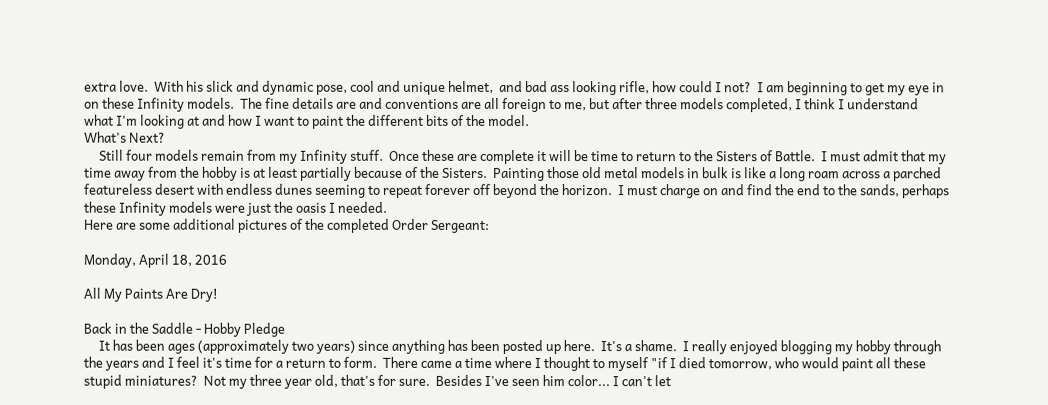extra love.  With his slick and dynamic pose, cool and unique helmet,  and bad ass looking rifle, how could I not?  I am beginning to get my eye in on these Infinity models.  The fine details are and conventions are all foreign to me, but after three models completed, I think I understand what I'm looking at and how I want to paint the different bits of the model.
What's Next?
     Still four models remain from my Infinity stuff.  Once these are complete it will be time to return to the Sisters of Battle.  I must admit that my time away from the hobby is at least partially because of the Sisters.  Painting those old metal models in bulk is like a long roam across a parched featureless desert with endless dunes seeming to repeat forever off beyond the horizon.  I must charge on and find the end to the sands, perhaps these Infinity models were just the oasis I needed.
Here are some additional pictures of the completed Order Sergeant:

Monday, April 18, 2016

All My Paints Are Dry!

Back in the Saddle - Hobby Pledge
     It has been ages (approximately two years) since anything has been posted up here.  It's a shame.  I really enjoyed blogging my hobby through the years and I feel it's time for a return to form.  There came a time where I thought to myself "if I died tomorrow, who would paint all these stupid miniatures?  Not my three year old, that's for sure.  Besides I've seen him color... I can't let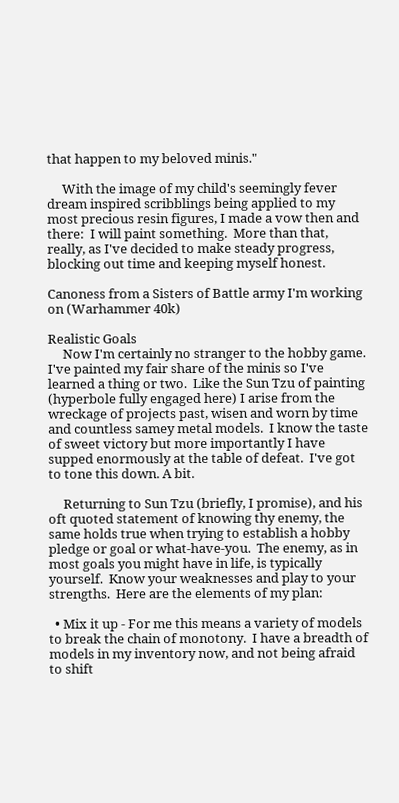that happen to my beloved minis."

     With the image of my child's seemingly fever dream inspired scribblings being applied to my most precious resin figures, I made a vow then and there:  I will paint something.  More than that, really, as I've decided to make steady progress, blocking out time and keeping myself honest.

Canoness from a Sisters of Battle army I'm working on (Warhammer 40k)

Realistic Goals
     Now I'm certainly no stranger to the hobby game.  I've painted my fair share of the minis so I've learned a thing or two.  Like the Sun Tzu of painting (hyperbole fully engaged here) I arise from the wreckage of projects past, wisen and worn by time and countless samey metal models.  I know the taste of sweet victory but more importantly I have supped enormously at the table of defeat.  I've got to tone this down. A bit.

     Returning to Sun Tzu (briefly, I promise), and his oft quoted statement of knowing thy enemy, the same holds true when trying to establish a hobby pledge or goal or what-have-you.  The enemy, as in most goals you might have in life, is typically yourself.  Know your weaknesses and play to your strengths.  Here are the elements of my plan:

  • Mix it up - For me this means a variety of models to break the chain of monotony.  I have a breadth of models in my inventory now, and not being afraid to shift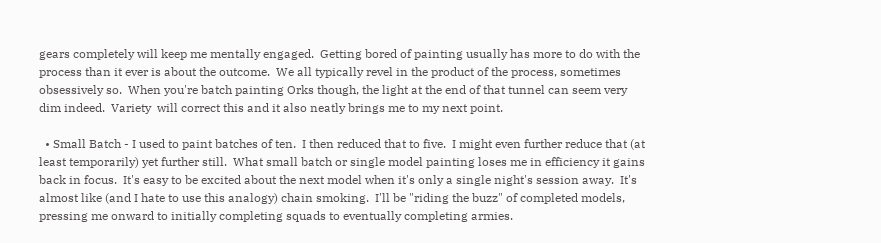gears completely will keep me mentally engaged.  Getting bored of painting usually has more to do with the process than it ever is about the outcome.  We all typically revel in the product of the process, sometimes obsessively so.  When you're batch painting Orks though, the light at the end of that tunnel can seem very dim indeed.  Variety  will correct this and it also neatly brings me to my next point.

  • Small Batch - I used to paint batches of ten.  I then reduced that to five.  I might even further reduce that (at least temporarily) yet further still.  What small batch or single model painting loses me in efficiency it gains back in focus.  It's easy to be excited about the next model when it's only a single night's session away.  It's almost like (and I hate to use this analogy) chain smoking.  I'll be "riding the buzz" of completed models, pressing me onward to initially completing squads to eventually completing armies.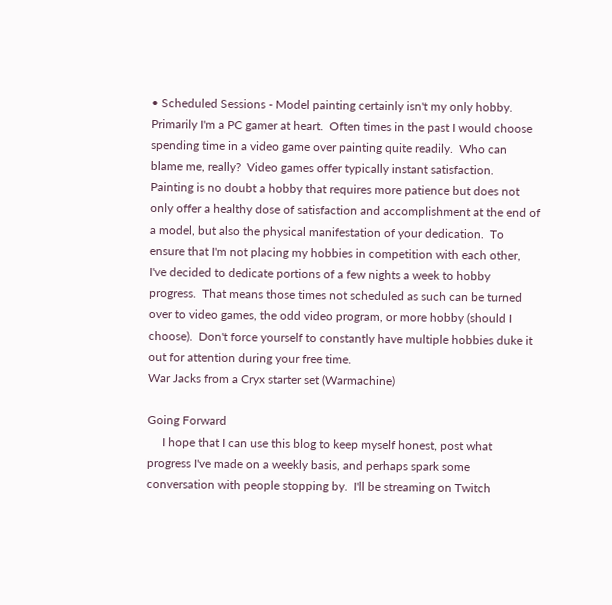• Scheduled Sessions - Model painting certainly isn't my only hobby.  Primarily I'm a PC gamer at heart.  Often times in the past I would choose spending time in a video game over painting quite readily.  Who can blame me, really?  Video games offer typically instant satisfaction.  Painting is no doubt a hobby that requires more patience but does not only offer a healthy dose of satisfaction and accomplishment at the end of a model, but also the physical manifestation of your dedication.  To ensure that I'm not placing my hobbies in competition with each other, I've decided to dedicate portions of a few nights a week to hobby progress.  That means those times not scheduled as such can be turned over to video games, the odd video program, or more hobby (should I choose).  Don't force yourself to constantly have multiple hobbies duke it out for attention during your free time.
War Jacks from a Cryx starter set (Warmachine)

Going Forward
     I hope that I can use this blog to keep myself honest, post what progress I've made on a weekly basis, and perhaps spark some conversation with people stopping by.  I'll be streaming on Twitch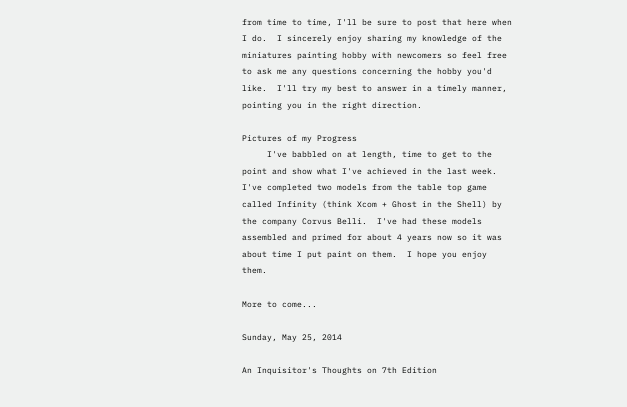from time to time, I'll be sure to post that here when I do.  I sincerely enjoy sharing my knowledge of the miniatures painting hobby with newcomers so feel free to ask me any questions concerning the hobby you'd like.  I'll try my best to answer in a timely manner, pointing you in the right direction.

Pictures of my Progress
     I've babbled on at length, time to get to the point and show what I've achieved in the last week.  I've completed two models from the table top game called Infinity (think Xcom + Ghost in the Shell) by the company Corvus Belli.  I've had these models assembled and primed for about 4 years now so it was about time I put paint on them.  I hope you enjoy them.

More to come...

Sunday, May 25, 2014

An Inquisitor's Thoughts on 7th Edition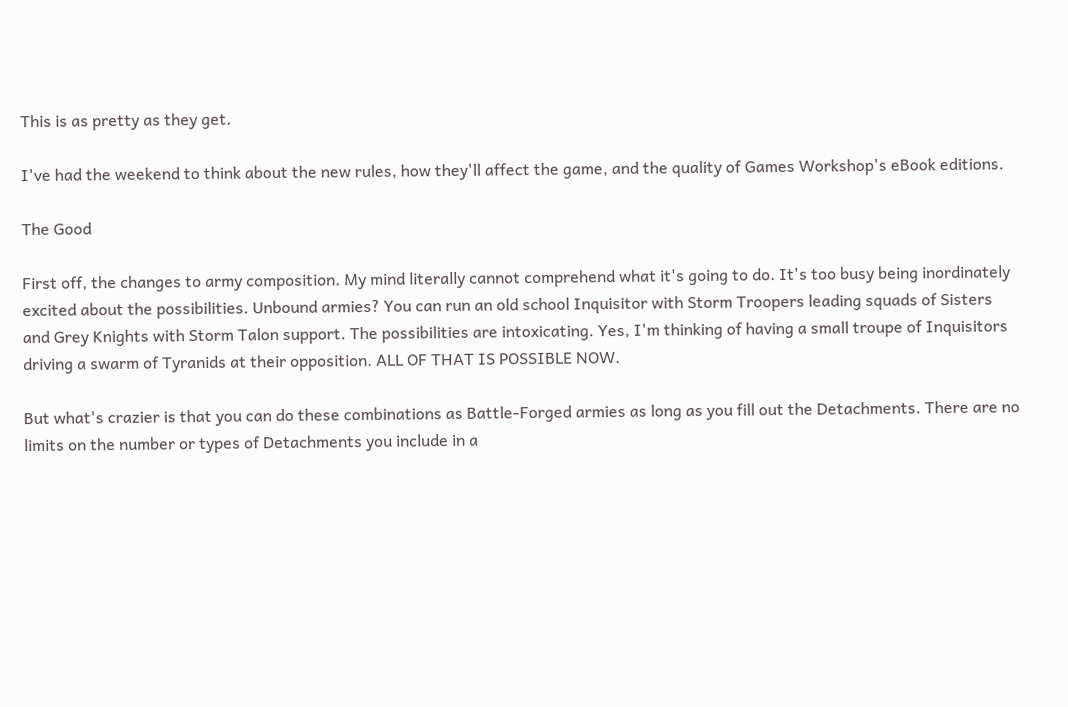This is as pretty as they get.

I've had the weekend to think about the new rules, how they'll affect the game, and the quality of Games Workshop's eBook editions.

The Good

First off, the changes to army composition. My mind literally cannot comprehend what it's going to do. It's too busy being inordinately excited about the possibilities. Unbound armies? You can run an old school Inquisitor with Storm Troopers leading squads of Sisters and Grey Knights with Storm Talon support. The possibilities are intoxicating. Yes, I'm thinking of having a small troupe of Inquisitors driving a swarm of Tyranids at their opposition. ALL OF THAT IS POSSIBLE NOW.

But what's crazier is that you can do these combinations as Battle-Forged armies as long as you fill out the Detachments. There are no limits on the number or types of Detachments you include in a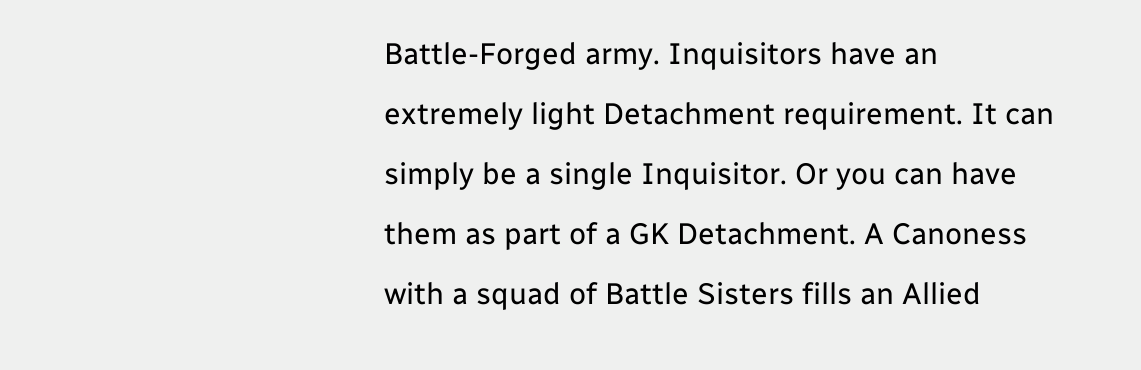Battle-Forged army. Inquisitors have an extremely light Detachment requirement. It can simply be a single Inquisitor. Or you can have them as part of a GK Detachment. A Canoness with a squad of Battle Sisters fills an Allied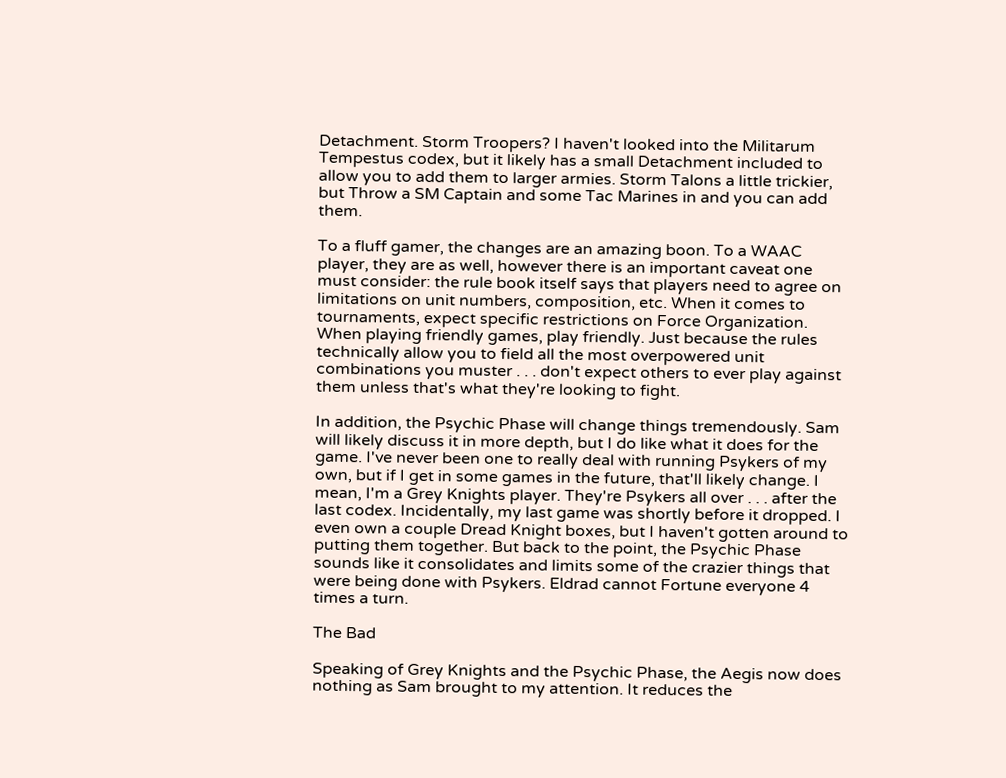Detachment. Storm Troopers? I haven't looked into the Militarum Tempestus codex, but it likely has a small Detachment included to allow you to add them to larger armies. Storm Talons a little trickier, but Throw a SM Captain and some Tac Marines in and you can add them.

To a fluff gamer, the changes are an amazing boon. To a WAAC player, they are as well, however there is an important caveat one must consider: the rule book itself says that players need to agree on limitations on unit numbers, composition, etc. When it comes to tournaments, expect specific restrictions on Force Organization. When playing friendly games, play friendly. Just because the rules technically allow you to field all the most overpowered unit combinations you muster . . . don't expect others to ever play against them unless that's what they're looking to fight.

In addition, the Psychic Phase will change things tremendously. Sam will likely discuss it in more depth, but I do like what it does for the game. I've never been one to really deal with running Psykers of my own, but if I get in some games in the future, that'll likely change. I mean, I'm a Grey Knights player. They're Psykers all over . . . after the last codex. Incidentally, my last game was shortly before it dropped. I even own a couple Dread Knight boxes, but I haven't gotten around to putting them together. But back to the point, the Psychic Phase sounds like it consolidates and limits some of the crazier things that were being done with Psykers. Eldrad cannot Fortune everyone 4 times a turn.

The Bad

Speaking of Grey Knights and the Psychic Phase, the Aegis now does nothing as Sam brought to my attention. It reduces the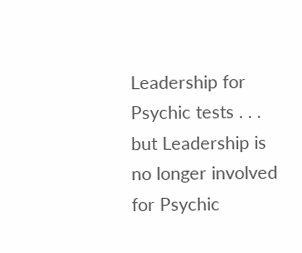Leadership for Psychic tests . . . but Leadership is no longer involved for Psychic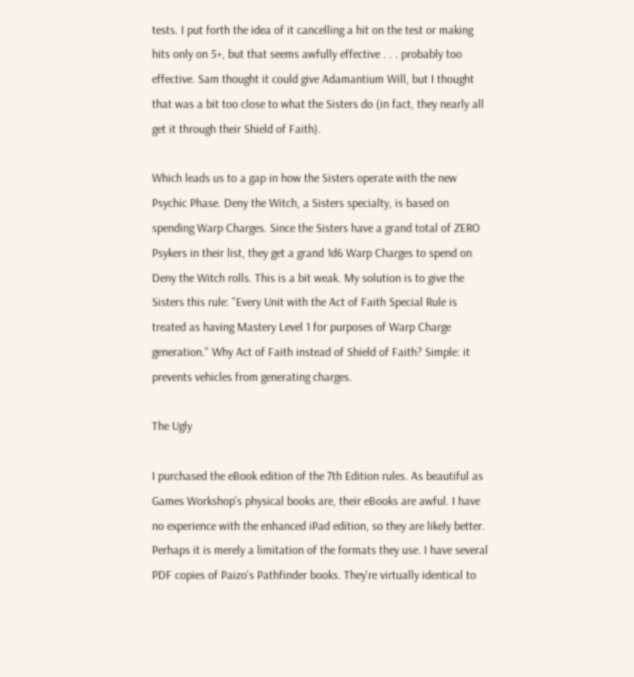tests. I put forth the idea of it cancelling a hit on the test or making hits only on 5+, but that seems awfully effective . . . probably too effective. Sam thought it could give Adamantium Will, but I thought that was a bit too close to what the Sisters do (in fact, they nearly all get it through their Shield of Faith).

Which leads us to a gap in how the Sisters operate with the new Psychic Phase. Deny the Witch, a Sisters specialty, is based on spending Warp Charges. Since the Sisters have a grand total of ZERO Psykers in their list, they get a grand 1d6 Warp Charges to spend on Deny the Witch rolls. This is a bit weak. My solution is to give the Sisters this rule: "Every Unit with the Act of Faith Special Rule is treated as having Mastery Level 1 for purposes of Warp Charge generation." Why Act of Faith instead of Shield of Faith? Simple: it prevents vehicles from generating charges.

The Ugly

I purchased the eBook edition of the 7th Edition rules. As beautiful as Games Workshop's physical books are, their eBooks are awful. I have no experience with the enhanced iPad edition, so they are likely better. Perhaps it is merely a limitation of the formats they use. I have several PDF copies of Paizo's Pathfinder books. They're virtually identical to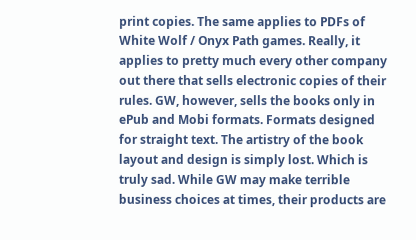print copies. The same applies to PDFs of White Wolf / Onyx Path games. Really, it applies to pretty much every other company out there that sells electronic copies of their rules. GW, however, sells the books only in ePub and Mobi formats. Formats designed for straight text. The artistry of the book layout and design is simply lost. Which is truly sad. While GW may make terrible business choices at times, their products are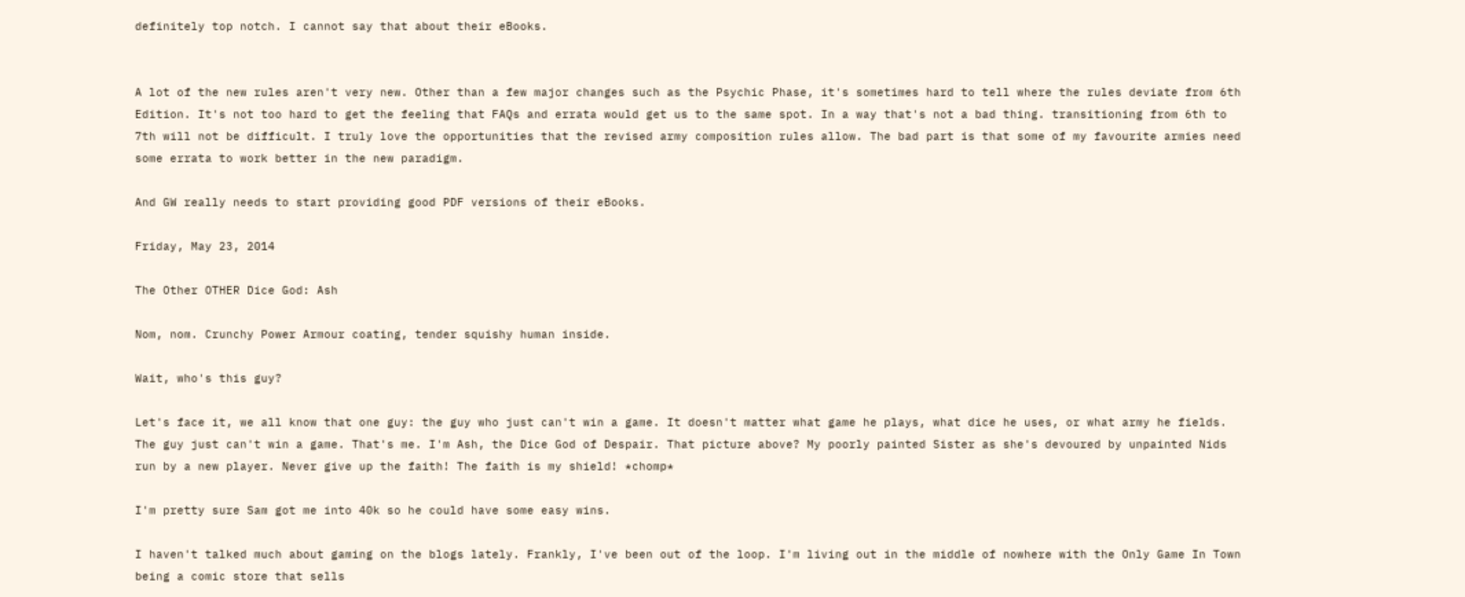definitely top notch. I cannot say that about their eBooks.


A lot of the new rules aren't very new. Other than a few major changes such as the Psychic Phase, it's sometimes hard to tell where the rules deviate from 6th Edition. It's not too hard to get the feeling that FAQs and errata would get us to the same spot. In a way that's not a bad thing. transitioning from 6th to 7th will not be difficult. I truly love the opportunities that the revised army composition rules allow. The bad part is that some of my favourite armies need some errata to work better in the new paradigm.

And GW really needs to start providing good PDF versions of their eBooks.

Friday, May 23, 2014

The Other OTHER Dice God: Ash

Nom, nom. Crunchy Power Armour coating, tender squishy human inside.

Wait, who's this guy?

Let's face it, we all know that one guy: the guy who just can't win a game. It doesn't matter what game he plays, what dice he uses, or what army he fields. The guy just can't win a game. That's me. I'm Ash, the Dice God of Despair. That picture above? My poorly painted Sister as she's devoured by unpainted Nids run by a new player. Never give up the faith! The faith is my shield! *chomp*

I'm pretty sure Sam got me into 40k so he could have some easy wins.

I haven't talked much about gaming on the blogs lately. Frankly, I've been out of the loop. I'm living out in the middle of nowhere with the Only Game In Town being a comic store that sells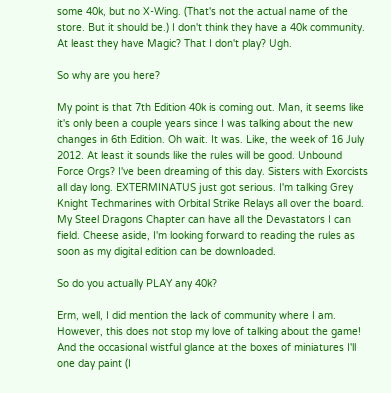some 40k, but no X-Wing. (That's not the actual name of the store. But it should be.) I don't think they have a 40k community. At least they have Magic? That I don't play? Ugh.

So why are you here?

My point is that 7th Edition 40k is coming out. Man, it seems like it's only been a couple years since I was talking about the new changes in 6th Edition. Oh wait. It was. Like, the week of 16 July 2012. At least it sounds like the rules will be good. Unbound Force Orgs? I've been dreaming of this day. Sisters with Exorcists all day long. EXTERMINATUS just got serious. I'm talking Grey Knight Techmarines with Orbital Strike Relays all over the board. My Steel Dragons Chapter can have all the Devastators I can field. Cheese aside, I'm looking forward to reading the rules as soon as my digital edition can be downloaded.

So do you actually PLAY any 40k?

Erm, well, I did mention the lack of community where I am. However, this does not stop my love of talking about the game! And the occasional wistful glance at the boxes of miniatures I'll one day paint (I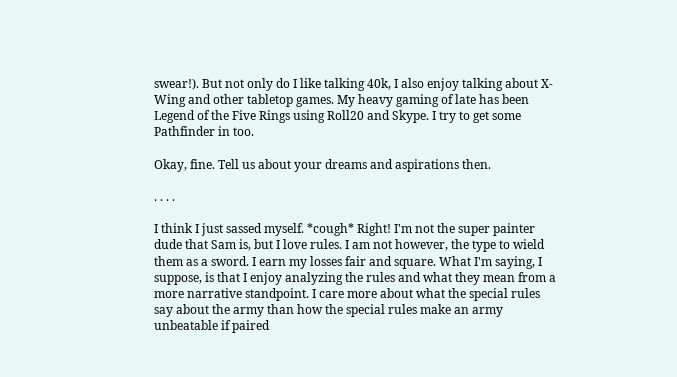swear!). But not only do I like talking 40k, I also enjoy talking about X-Wing and other tabletop games. My heavy gaming of late has been Legend of the Five Rings using Roll20 and Skype. I try to get some Pathfinder in too.

Okay, fine. Tell us about your dreams and aspirations then.

. . . .

I think I just sassed myself. *cough* Right! I'm not the super painter dude that Sam is, but I love rules. I am not however, the type to wield them as a sword. I earn my losses fair and square. What I'm saying, I suppose, is that I enjoy analyzing the rules and what they mean from a more narrative standpoint. I care more about what the special rules say about the army than how the special rules make an army unbeatable if paired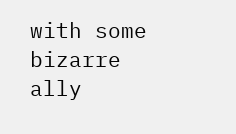with some bizarre ally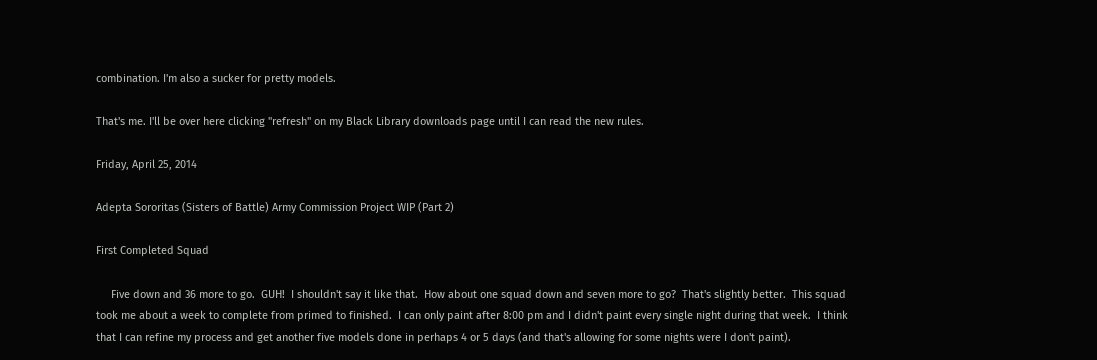combination. I'm also a sucker for pretty models.

That's me. I'll be over here clicking "refresh" on my Black Library downloads page until I can read the new rules.

Friday, April 25, 2014

Adepta Sororitas (Sisters of Battle) Army Commission Project WIP (Part 2)

First Completed Squad

     Five down and 36 more to go.  GUH!  I shouldn't say it like that.  How about one squad down and seven more to go?  That's slightly better.  This squad took me about a week to complete from primed to finished.  I can only paint after 8:00 pm and I didn't paint every single night during that week.  I think that I can refine my process and get another five models done in perhaps 4 or 5 days (and that's allowing for some nights were I don't paint).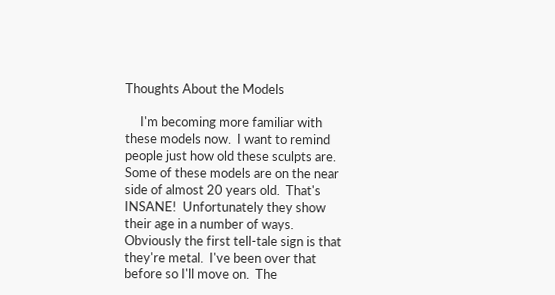Thoughts About the Models

     I'm becoming more familiar with these models now.  I want to remind people just how old these sculpts are.  Some of these models are on the near side of almost 20 years old.  That's INSANE!  Unfortunately they show their age in a number of ways.  Obviously the first tell-tale sign is that they're metal.  I've been over that before so I'll move on.  The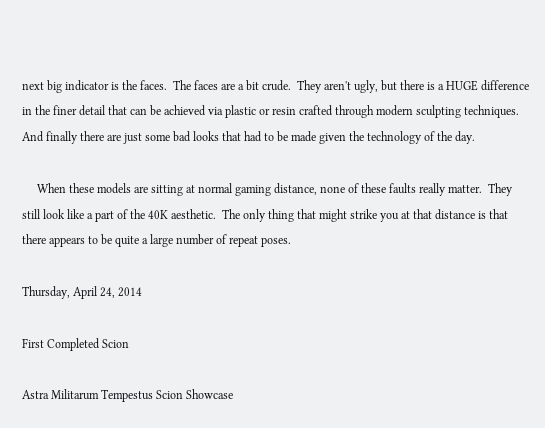next big indicator is the faces.  The faces are a bit crude.  They aren't ugly, but there is a HUGE difference in the finer detail that can be achieved via plastic or resin crafted through modern sculpting techniques.  And finally there are just some bad looks that had to be made given the technology of the day.

     When these models are sitting at normal gaming distance, none of these faults really matter.  They still look like a part of the 40K aesthetic.  The only thing that might strike you at that distance is that there appears to be quite a large number of repeat poses.

Thursday, April 24, 2014

First Completed Scion

Astra Militarum Tempestus Scion Showcase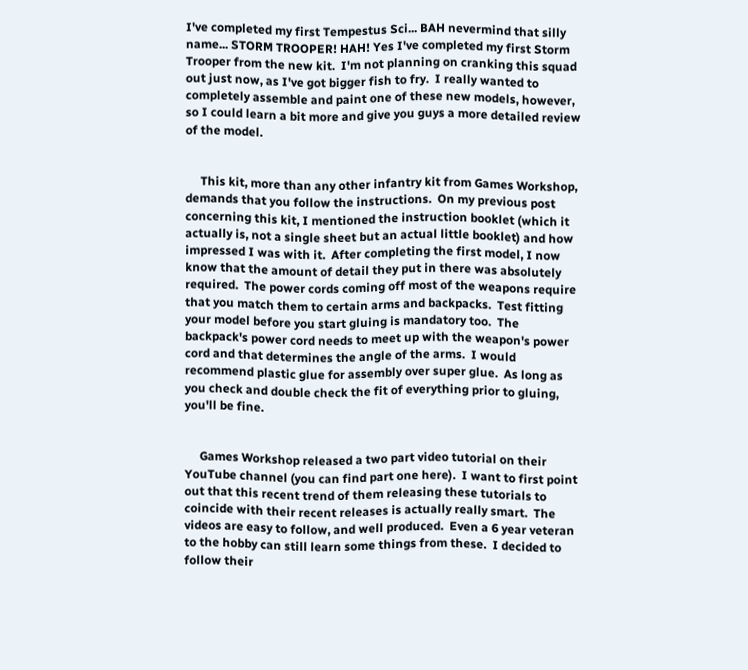I've completed my first Tempestus Sci... BAH nevermind that silly name... STORM TROOPER! HAH! Yes I've completed my first Storm Trooper from the new kit.  I'm not planning on cranking this squad out just now, as I've got bigger fish to fry.  I really wanted to completely assemble and paint one of these new models, however, so I could learn a bit more and give you guys a more detailed review of the model.


     This kit, more than any other infantry kit from Games Workshop, demands that you follow the instructions.  On my previous post concerning this kit, I mentioned the instruction booklet (which it actually is, not a single sheet but an actual little booklet) and how impressed I was with it.  After completing the first model, I now know that the amount of detail they put in there was absolutely required.  The power cords coming off most of the weapons require that you match them to certain arms and backpacks.  Test fitting your model before you start gluing is mandatory too.  The backpack's power cord needs to meet up with the weapon's power cord and that determines the angle of the arms.  I would recommend plastic glue for assembly over super glue.  As long as you check and double check the fit of everything prior to gluing, you'll be fine.


     Games Workshop released a two part video tutorial on their YouTube channel (you can find part one here).  I want to first point out that this recent trend of them releasing these tutorials to coincide with their recent releases is actually really smart.  The videos are easy to follow, and well produced.  Even a 6 year veteran to the hobby can still learn some things from these.  I decided to follow their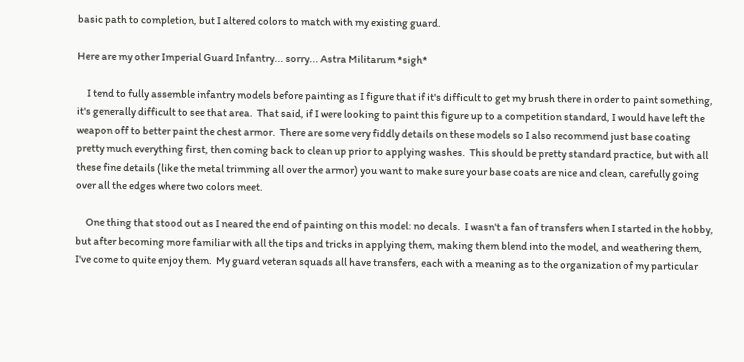basic path to completion, but I altered colors to match with my existing guard.

Here are my other Imperial Guard Infantry... sorry... Astra Militarum *sigh*

     I tend to fully assemble infantry models before painting as I figure that if it's difficult to get my brush there in order to paint something, it's generally difficult to see that area.  That said, if I were looking to paint this figure up to a competition standard, I would have left the weapon off to better paint the chest armor.  There are some very fiddly details on these models so I also recommend just base coating pretty much everything first, then coming back to clean up prior to applying washes.  This should be pretty standard practice, but with all these fine details (like the metal trimming all over the armor) you want to make sure your base coats are nice and clean, carefully going over all the edges where two colors meet.

     One thing that stood out as I neared the end of painting on this model: no decals.  I wasn't a fan of transfers when I started in the hobby, but after becoming more familiar with all the tips and tricks in applying them, making them blend into the model, and weathering them, I've come to quite enjoy them.  My guard veteran squads all have transfers, each with a meaning as to the organization of my particular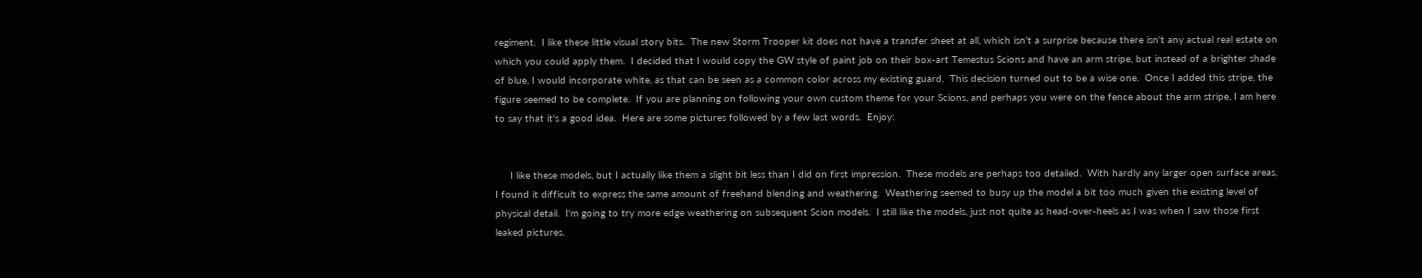regiment.  I like these little visual story bits.  The new Storm Trooper kit does not have a transfer sheet at all, which isn't a surprise because there isn't any actual real estate on which you could apply them.  I decided that I would copy the GW style of paint job on their box-art Temestus Scions and have an arm stripe, but instead of a brighter shade of blue, I would incorporate white, as that can be seen as a common color across my existing guard.  This decision turned out to be a wise one.  Once I added this stripe, the figure seemed to be complete.  If you are planning on following your own custom theme for your Scions, and perhaps you were on the fence about the arm stripe, I am here to say that it's a good idea.  Here are some pictures followed by a few last words.  Enjoy:


     I like these models, but I actually like them a slight bit less than I did on first impression.  These models are perhaps too detailed.  With hardly any larger open surface areas, I found it difficult to express the same amount of freehand blending and weathering.  Weathering seemed to busy up the model a bit too much given the existing level of physical detail.  I'm going to try more edge weathering on subsequent Scion models.  I still like the models, just not quite as head-over-heels as I was when I saw those first leaked pictures.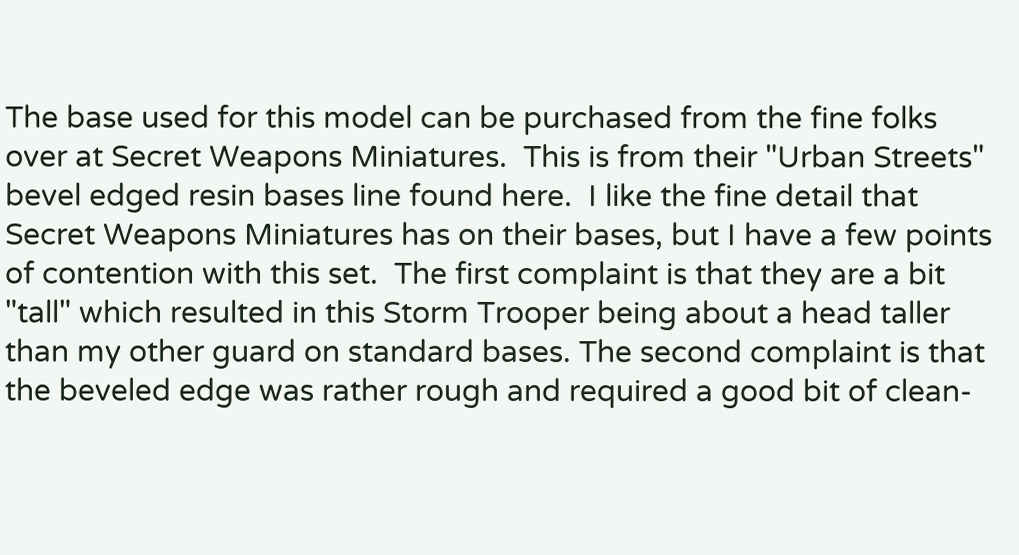The base used for this model can be purchased from the fine folks over at Secret Weapons Miniatures.  This is from their "Urban Streets" bevel edged resin bases line found here.  I like the fine detail that Secret Weapons Miniatures has on their bases, but I have a few points of contention with this set.  The first complaint is that they are a bit "tall" which resulted in this Storm Trooper being about a head taller than my other guard on standard bases. The second complaint is that the beveled edge was rather rough and required a good bit of clean-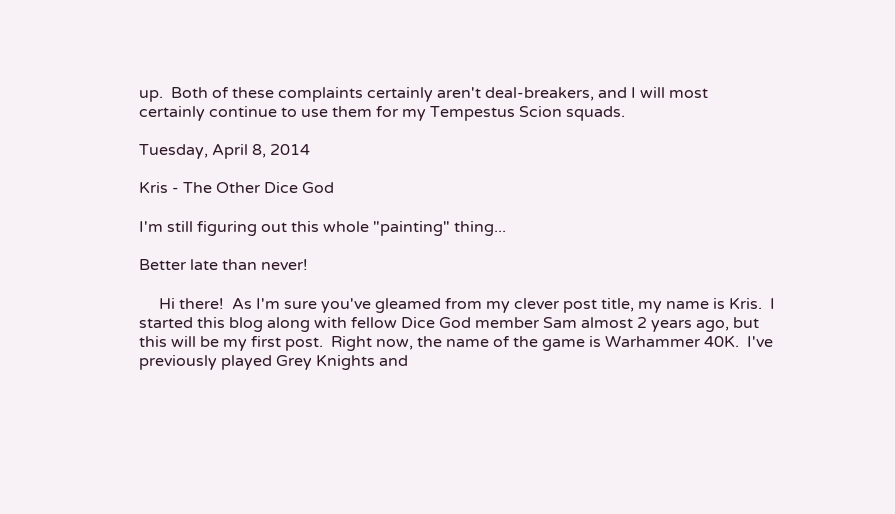up.  Both of these complaints certainly aren't deal-breakers, and I will most certainly continue to use them for my Tempestus Scion squads.

Tuesday, April 8, 2014

Kris - The Other Dice God

I'm still figuring out this whole "painting" thing...

Better late than never!

     Hi there!  As I'm sure you've gleamed from my clever post title, my name is Kris.  I started this blog along with fellow Dice God member Sam almost 2 years ago, but this will be my first post.  Right now, the name of the game is Warhammer 40K.  I've previously played Grey Knights and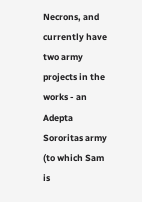Necrons, and currently have two army projects in the works - an Adepta Sororitas army (to which Sam is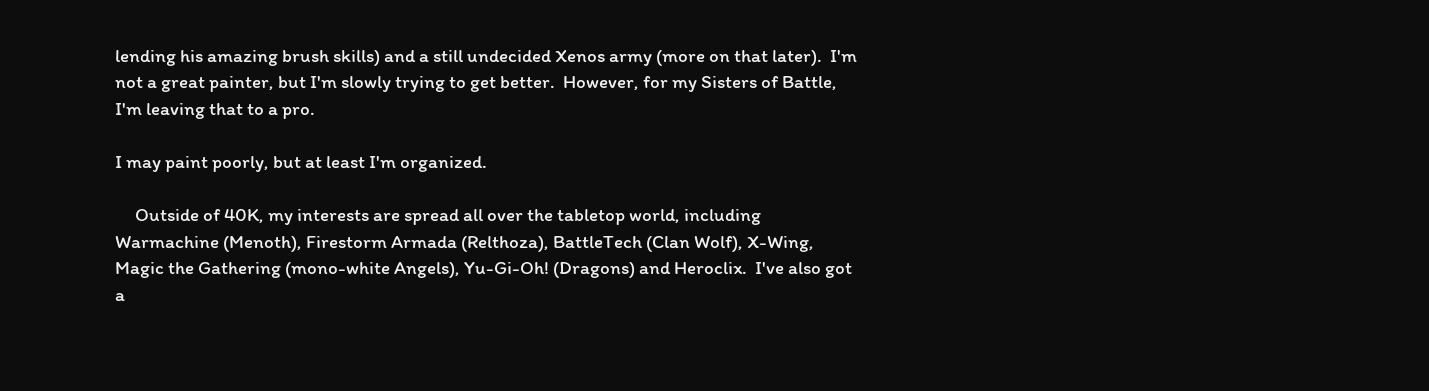lending his amazing brush skills) and a still undecided Xenos army (more on that later).  I'm not a great painter, but I'm slowly trying to get better.  However, for my Sisters of Battle, I'm leaving that to a pro.

I may paint poorly, but at least I'm organized.

     Outside of 40K, my interests are spread all over the tabletop world, including Warmachine (Menoth), Firestorm Armada (Relthoza), BattleTech (Clan Wolf), X-Wing, Magic the Gathering (mono-white Angels), Yu-Gi-Oh! (Dragons) and Heroclix.  I've also got a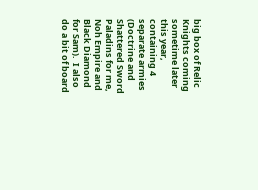big box of Relic Knights coming sometime later this year, containing 4 separate armies (Doctrine and Shattered Sword Paladins for me, Noh Empire and Black Diamond for Sam).  I also do a bit of board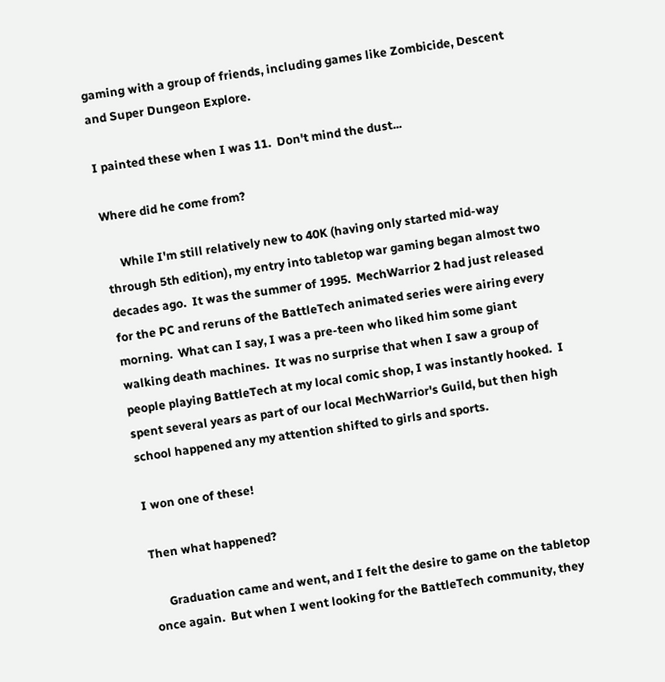gaming with a group of friends, including games like Zombicide, Descent and Super Dungeon Explore.

I painted these when I was 11.  Don't mind the dust...

Where did he come from?

     While I'm still relatively new to 40K (having only started mid-way through 5th edition), my entry into tabletop war gaming began almost two decades ago.  It was the summer of 1995.  MechWarrior 2 had just released for the PC and reruns of the BattleTech animated series were airing every morning.  What can I say, I was a pre-teen who liked him some giant walking death machines.  It was no surprise that when I saw a group of people playing BattleTech at my local comic shop, I was instantly hooked.  I spent several years as part of our local MechWarrior's Guild, but then high school happened any my attention shifted to girls and sports.

I won one of these!

Then what happened?

     Graduation came and went, and I felt the desire to game on the tabletop once again.  But when I went looking for the BattleTech community, they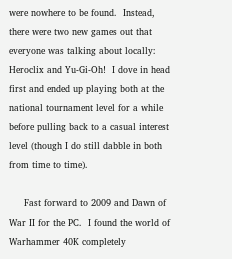were nowhere to be found.  Instead, there were two new games out that everyone was talking about locally: Heroclix and Yu-Gi-Oh!  I dove in head first and ended up playing both at the national tournament level for a while before pulling back to a casual interest level (though I do still dabble in both from time to time).

     Fast forward to 2009 and Dawn of War II for the PC.  I found the world of Warhammer 40K completely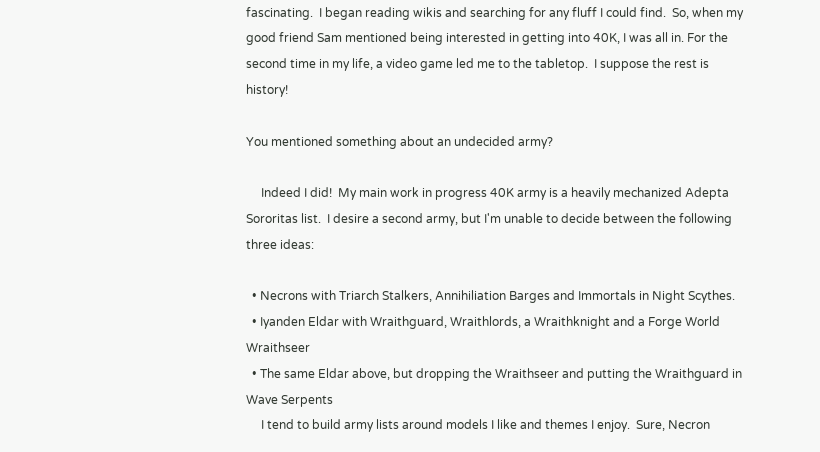fascinating.  I began reading wikis and searching for any fluff I could find.  So, when my good friend Sam mentioned being interested in getting into 40K, I was all in. For the second time in my life, a video game led me to the tabletop.  I suppose the rest is history!

You mentioned something about an undecided army?

     Indeed I did!  My main work in progress 40K army is a heavily mechanized Adepta Sororitas list.  I desire a second army, but I'm unable to decide between the following three ideas:

  • Necrons with Triarch Stalkers, Annihiliation Barges and Immortals in Night Scythes.
  • Iyanden Eldar with Wraithguard, Wraithlords, a Wraithknight and a Forge World Wraithseer
  • The same Eldar above, but dropping the Wraithseer and putting the Wraithguard in Wave Serpents
     I tend to build army lists around models I like and themes I enjoy.  Sure, Necron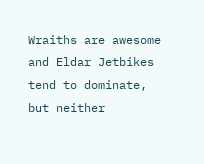Wraiths are awesome and Eldar Jetbikes tend to dominate, but neither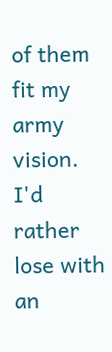of them fit my army vision.  I'd rather lose with an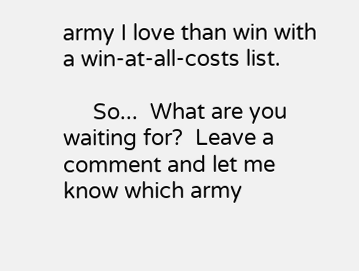army I love than win with a win-at-all-costs list.

     So...  What are you waiting for?  Leave a comment and let me know which army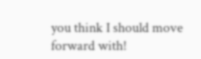you think I should move forward with!